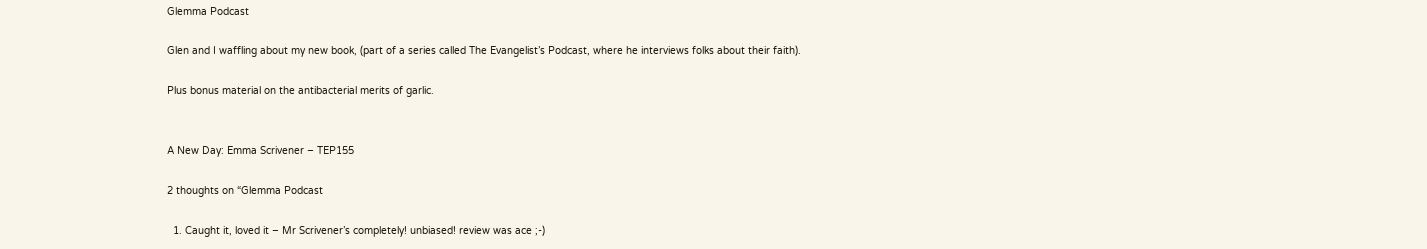Glemma Podcast

Glen and I waffling about my new book, (part of a series called The Evangelist’s Podcast, where he interviews folks about their faith).

Plus bonus material on the antibacterial merits of garlic.


A New Day: Emma Scrivener – TEP155

2 thoughts on “Glemma Podcast

  1. Caught it, loved it – Mr Scrivener’s completely! unbiased! review was ace ;-)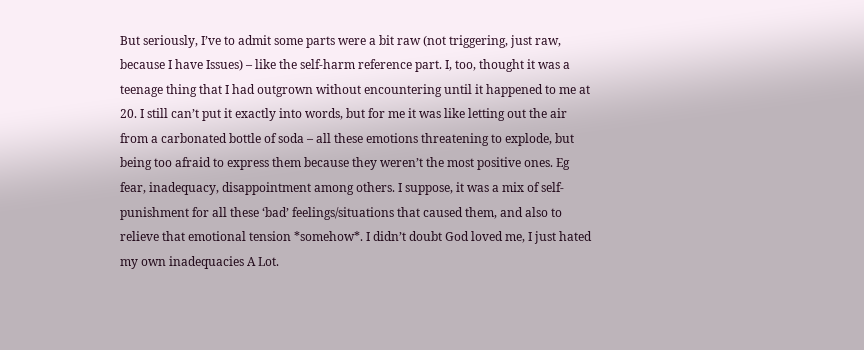But seriously, I’ve to admit some parts were a bit raw (not triggering, just raw, because I have Issues) – like the self-harm reference part. I, too, thought it was a teenage thing that I had outgrown without encountering until it happened to me at 20. I still can’t put it exactly into words, but for me it was like letting out the air from a carbonated bottle of soda – all these emotions threatening to explode, but being too afraid to express them because they weren’t the most positive ones. Eg fear, inadequacy, disappointment among others. I suppose, it was a mix of self-punishment for all these ‘bad’ feelings/situations that caused them, and also to relieve that emotional tension *somehow*. I didn’t doubt God loved me, I just hated my own inadequacies A Lot.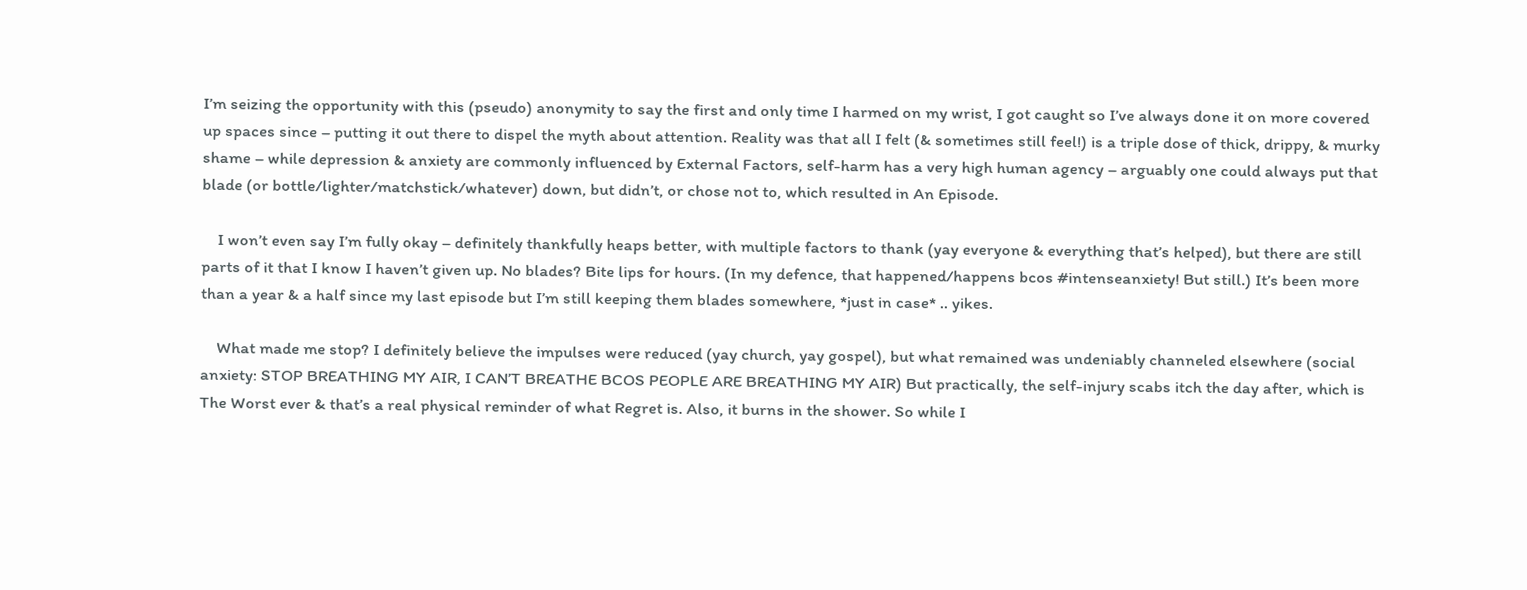I’m seizing the opportunity with this (pseudo) anonymity to say the first and only time I harmed on my wrist, I got caught so I’ve always done it on more covered up spaces since – putting it out there to dispel the myth about attention. Reality was that all I felt (& sometimes still feel!) is a triple dose of thick, drippy, & murky shame – while depression & anxiety are commonly influenced by External Factors, self-harm has a very high human agency – arguably one could always put that blade (or bottle/lighter/matchstick/whatever) down, but didn’t, or chose not to, which resulted in An Episode.

    I won’t even say I’m fully okay – definitely thankfully heaps better, with multiple factors to thank (yay everyone & everything that’s helped), but there are still parts of it that I know I haven’t given up. No blades? Bite lips for hours. (In my defence, that happened/happens bcos #intenseanxiety! But still.) It’s been more than a year & a half since my last episode but I’m still keeping them blades somewhere, *just in case* .. yikes.

    What made me stop? I definitely believe the impulses were reduced (yay church, yay gospel), but what remained was undeniably channeled elsewhere (social anxiety: STOP BREATHING MY AIR, I CAN’T BREATHE BCOS PEOPLE ARE BREATHING MY AIR) But practically, the self-injury scabs itch the day after, which is The Worst ever & that’s a real physical reminder of what Regret is. Also, it burns in the shower. So while I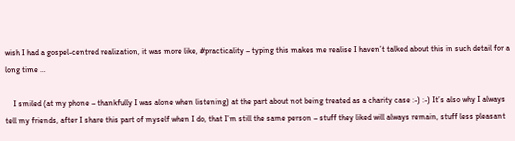wish I had a gospel-centred realization, it was more like, #practicality – typing this makes me realise I haven’t talked about this in such detail for a long time …

    I smiled (at my phone – thankfully I was alone when listening) at the part about not being treated as a charity case :-) :-) It’s also why I always tell my friends, after I share this part of myself when I do, that I’m still the same person – stuff they liked will always remain, stuff less pleasant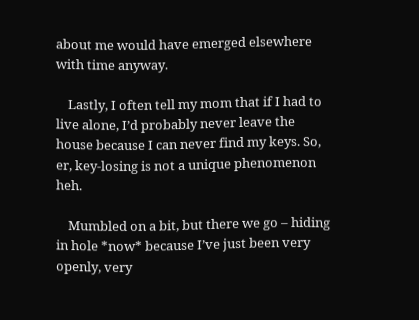about me would have emerged elsewhere with time anyway.

    Lastly, I often tell my mom that if I had to live alone, I’d probably never leave the house because I can never find my keys. So, er, key-losing is not a unique phenomenon heh.

    Mumbled on a bit, but there we go – hiding in hole *now* because I’ve just been very openly, very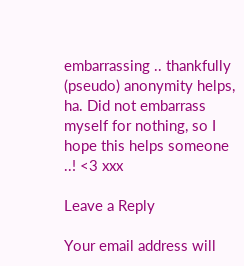embarrassing .. thankfully (pseudo) anonymity helps, ha. Did not embarrass myself for nothing, so I hope this helps someone ..! <3 xxx

Leave a Reply

Your email address will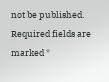not be published. Required fields are marked *